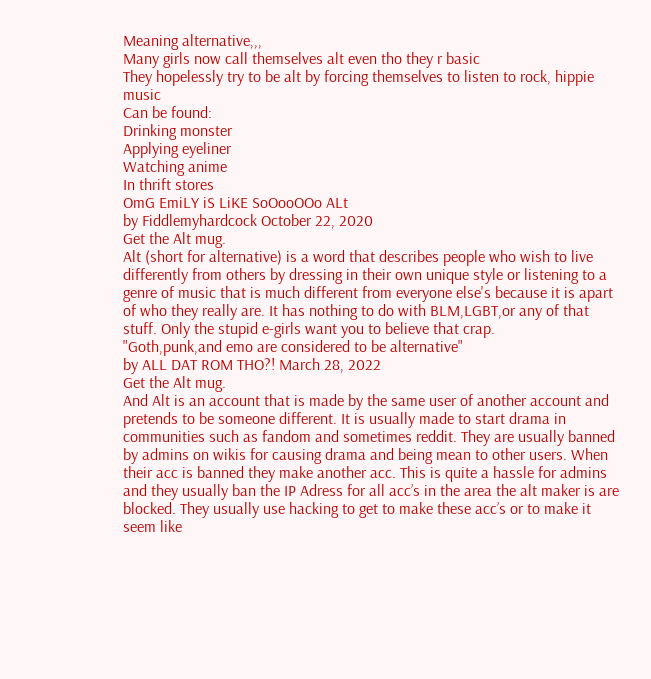Meaning alternative,,,
Many girls now call themselves alt even tho they r basic
They hopelessly try to be alt by forcing themselves to listen to rock, hippie music
Can be found:
Drinking monster
Applying eyeliner
Watching anime
In thrift stores
OmG EmiLY iS LiKE SoOooOOo ALt
by Fiddlemyhardcock October 22, 2020
Get the Alt mug.
Alt (short for alternative) is a word that describes people who wish to live differently from others by dressing in their own unique style or listening to a genre of music that is much different from everyone else's because it is apart of who they really are. It has nothing to do with BLM,LGBT,or any of that stuff. Only the stupid e-girls want you to believe that crap.
"Goth,punk,and emo are considered to be alternative"
by ALL DAT ROM THO?! March 28, 2022
Get the Alt mug.
And Alt is an account that is made by the same user of another account and pretends to be someone different. It is usually made to start drama in communities such as fandom and sometimes reddit. They are usually banned by admins on wikis for causing drama and being mean to other users. When their acc is banned they make another acc. This is quite a hassle for admins and they usually ban the IP Adress for all acc’s in the area the alt maker is are blocked. They usually use hacking to get to make these acc’s or to make it seem like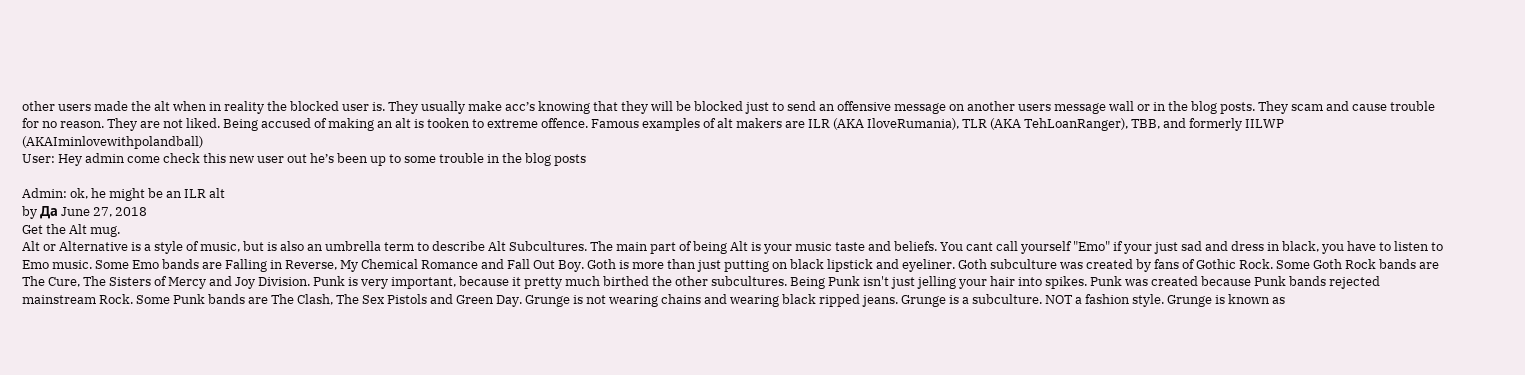other users made the alt when in reality the blocked user is. They usually make acc’s knowing that they will be blocked just to send an offensive message on another users message wall or in the blog posts. They scam and cause trouble for no reason. They are not liked. Being accused of making an alt is tooken to extreme offence. Famous examples of alt makers are ILR (AKA IloveRumania), TLR (AKA TehLoanRanger), TBB, and formerly IILWP (AKAIminlovewithpolandball)
User: Hey admin come check this new user out he’s been up to some trouble in the blog posts

Admin: ok, he might be an ILR alt
by Да June 27, 2018
Get the Alt mug.
Alt or Alternative is a style of music, but is also an umbrella term to describe Alt Subcultures. The main part of being Alt is your music taste and beliefs. You cant call yourself "Emo" if your just sad and dress in black, you have to listen to Emo music. Some Emo bands are Falling in Reverse, My Chemical Romance and Fall Out Boy. Goth is more than just putting on black lipstick and eyeliner. Goth subculture was created by fans of Gothic Rock. Some Goth Rock bands are The Cure, The Sisters of Mercy and Joy Division. Punk is very important, because it pretty much birthed the other subcultures. Being Punk isn't just jelling your hair into spikes. Punk was created because Punk bands rejected mainstream Rock. Some Punk bands are The Clash, The Sex Pistols and Green Day. Grunge is not wearing chains and wearing black ripped jeans. Grunge is a subculture. NOT a fashion style. Grunge is known as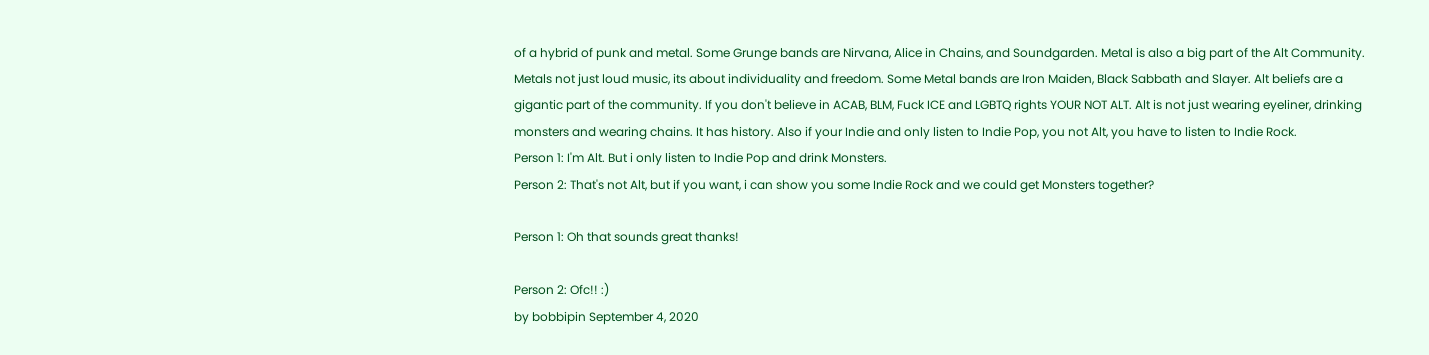of a hybrid of punk and metal. Some Grunge bands are Nirvana, Alice in Chains, and Soundgarden. Metal is also a big part of the Alt Community. Metals not just loud music, its about individuality and freedom. Some Metal bands are Iron Maiden, Black Sabbath and Slayer. Alt beliefs are a gigantic part of the community. If you don't believe in ACAB, BLM, Fuck ICE and LGBTQ rights YOUR NOT ALT. Alt is not just wearing eyeliner, drinking monsters and wearing chains. It has history. Also if your Indie and only listen to Indie Pop, you not Alt, you have to listen to Indie Rock.
Person 1: I'm Alt. But i only listen to Indie Pop and drink Monsters.
Person 2: That's not Alt, but if you want, i can show you some Indie Rock and we could get Monsters together?

Person 1: Oh that sounds great thanks!

Person 2: Ofc!! :)
by bobbipin September 4, 2020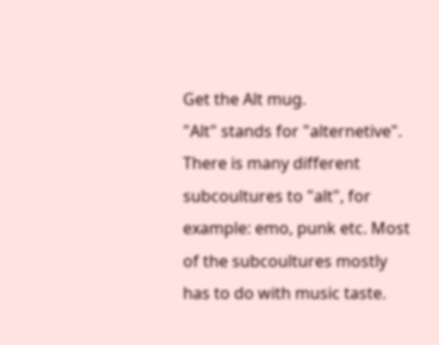Get the Alt mug.
"Alt" stands for "alternetive". There is many different subcoultures to "alt", for example: emo, punk etc. Most of the subcoultures mostly has to do with music taste.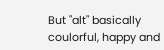But "alt" basically coulorful, happy and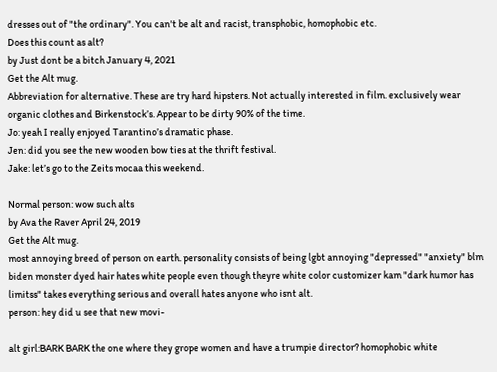dresses out of "the ordinary". You can't be alt and racist, transphobic, homophobic etc.
Does this count as alt?
by Just dont be a bitch January 4, 2021
Get the Alt mug.
Abbreviation for alternative. These are try hard hipsters. Not actually interested in film. exclusively wear organic clothes and Birkenstock’s. Appear to be dirty 90% of the time.
Jo: yeah I really enjoyed Tarantino’s dramatic phase.
Jen: did you see the new wooden bow ties at the thrift festival.
Jake: let’s go to the Zeits mocaa this weekend.

Normal person: wow such alts
by Ava the Raver April 24, 2019
Get the Alt mug.
most annoying breed of person on earth. personality consists of being lgbt annoying "depressed" "anxiety" blm biden monster dyed hair hates white people even though theyre white color customizer kam "dark humor has limitss" takes everything serious and overall hates anyone who isnt alt.
person: hey did u see that new movi-

alt girl:BARK BARK the one where they grope women and have a trumpie director? homophobic white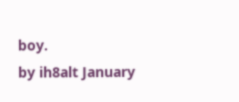boy.
by ih8alt January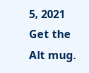5, 2021
Get the Alt mug.